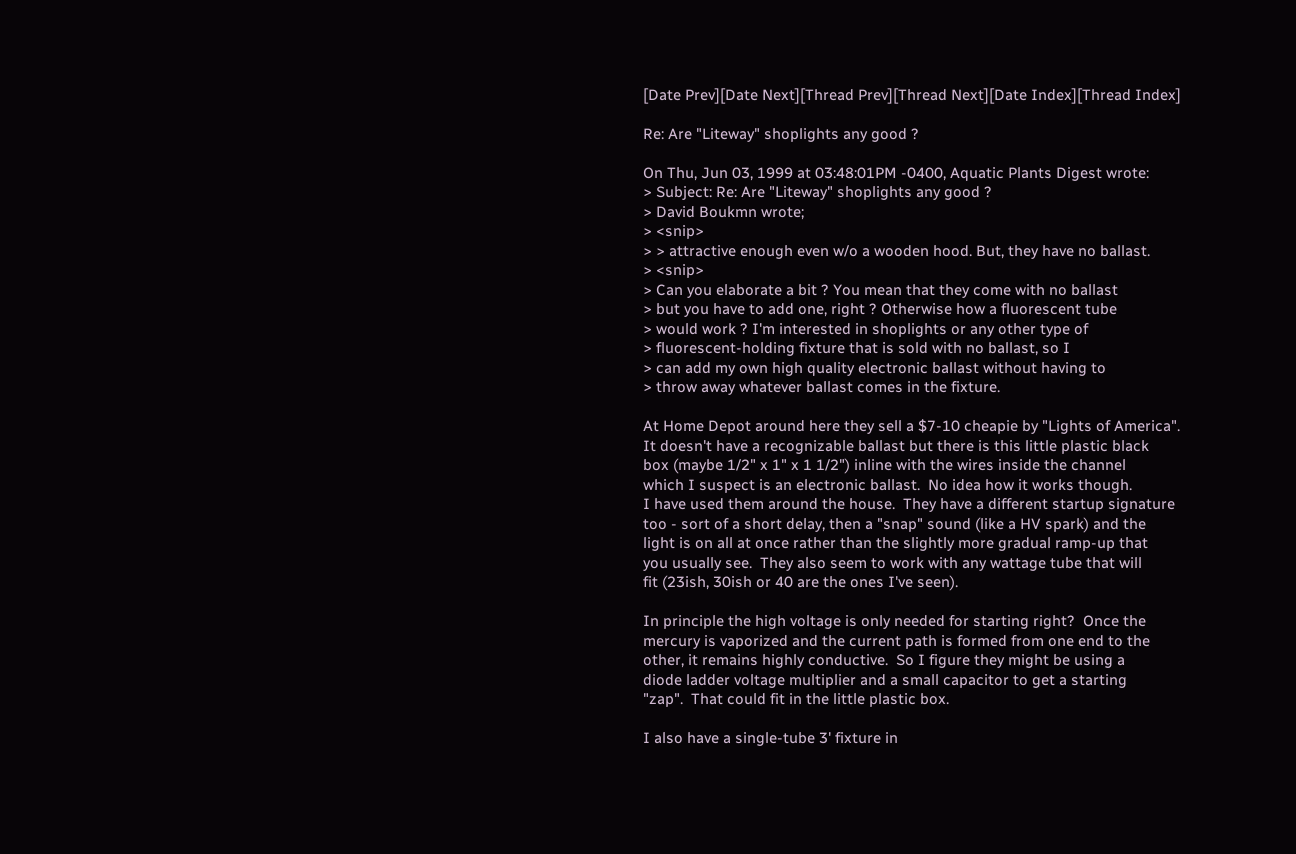[Date Prev][Date Next][Thread Prev][Thread Next][Date Index][Thread Index]

Re: Are "Liteway" shoplights any good ?

On Thu, Jun 03, 1999 at 03:48:01PM -0400, Aquatic Plants Digest wrote:
> Subject: Re: Are "Liteway" shoplights any good ?
> David Boukmn wrote;
> <snip>
> > attractive enough even w/o a wooden hood. But, they have no ballast.
> <snip>
> Can you elaborate a bit ? You mean that they come with no ballast
> but you have to add one, right ? Otherwise how a fluorescent tube
> would work ? I'm interested in shoplights or any other type of
> fluorescent-holding fixture that is sold with no ballast, so I
> can add my own high quality electronic ballast without having to
> throw away whatever ballast comes in the fixture.

At Home Depot around here they sell a $7-10 cheapie by "Lights of America".
It doesn't have a recognizable ballast but there is this little plastic black
box (maybe 1/2" x 1" x 1 1/2") inline with the wires inside the channel
which I suspect is an electronic ballast.  No idea how it works though.
I have used them around the house.  They have a different startup signature
too - sort of a short delay, then a "snap" sound (like a HV spark) and the
light is on all at once rather than the slightly more gradual ramp-up that
you usually see.  They also seem to work with any wattage tube that will
fit (23ish, 30ish or 40 are the ones I've seen).

In principle the high voltage is only needed for starting right?  Once the
mercury is vaporized and the current path is formed from one end to the
other, it remains highly conductive.  So I figure they might be using a
diode ladder voltage multiplier and a small capacitor to get a starting
"zap".  That could fit in the little plastic box.

I also have a single-tube 3' fixture in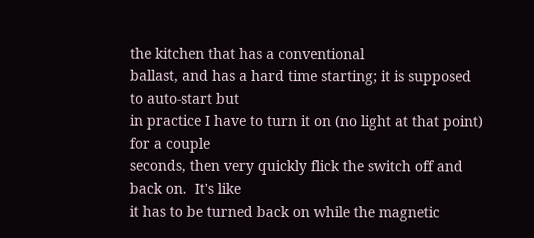the kitchen that has a conventional
ballast, and has a hard time starting; it is supposed to auto-start but
in practice I have to turn it on (no light at that point) for a couple
seconds, then very quickly flick the switch off and back on.  It's like
it has to be turned back on while the magnetic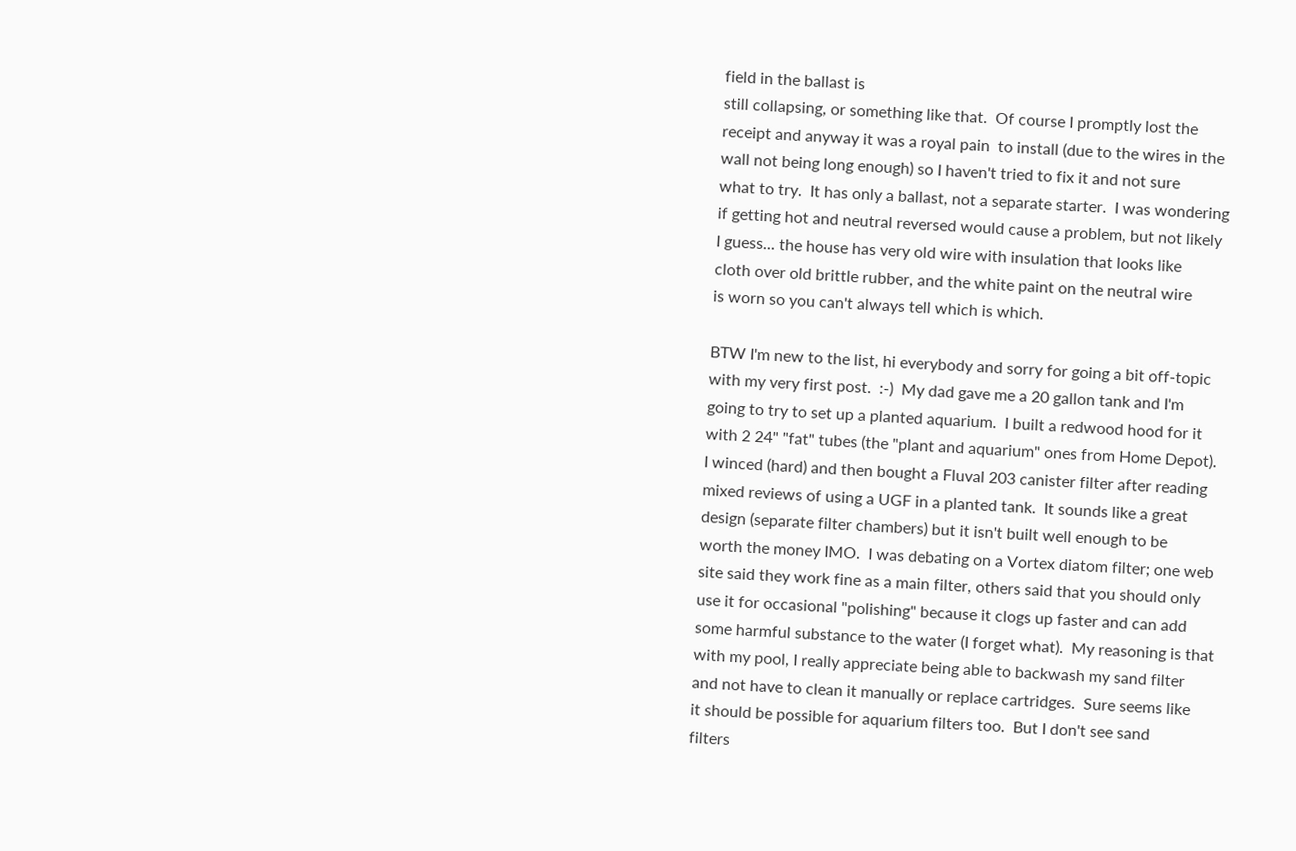field in the ballast is
still collapsing, or something like that.  Of course I promptly lost the
receipt and anyway it was a royal pain  to install (due to the wires in the
wall not being long enough) so I haven't tried to fix it and not sure
what to try.  It has only a ballast, not a separate starter.  I was wondering
if getting hot and neutral reversed would cause a problem, but not likely
I guess... the house has very old wire with insulation that looks like
cloth over old brittle rubber, and the white paint on the neutral wire
is worn so you can't always tell which is which.

BTW I'm new to the list, hi everybody and sorry for going a bit off-topic
with my very first post.  :-)  My dad gave me a 20 gallon tank and I'm
going to try to set up a planted aquarium.  I built a redwood hood for it
with 2 24" "fat" tubes (the "plant and aquarium" ones from Home Depot).
I winced (hard) and then bought a Fluval 203 canister filter after reading
mixed reviews of using a UGF in a planted tank.  It sounds like a great
design (separate filter chambers) but it isn't built well enough to be
worth the money IMO.  I was debating on a Vortex diatom filter; one web
site said they work fine as a main filter, others said that you should only
use it for occasional "polishing" because it clogs up faster and can add
some harmful substance to the water (I forget what).  My reasoning is that
with my pool, I really appreciate being able to backwash my sand filter
and not have to clean it manually or replace cartridges.  Sure seems like
it should be possible for aquarium filters too.  But I don't see sand
filters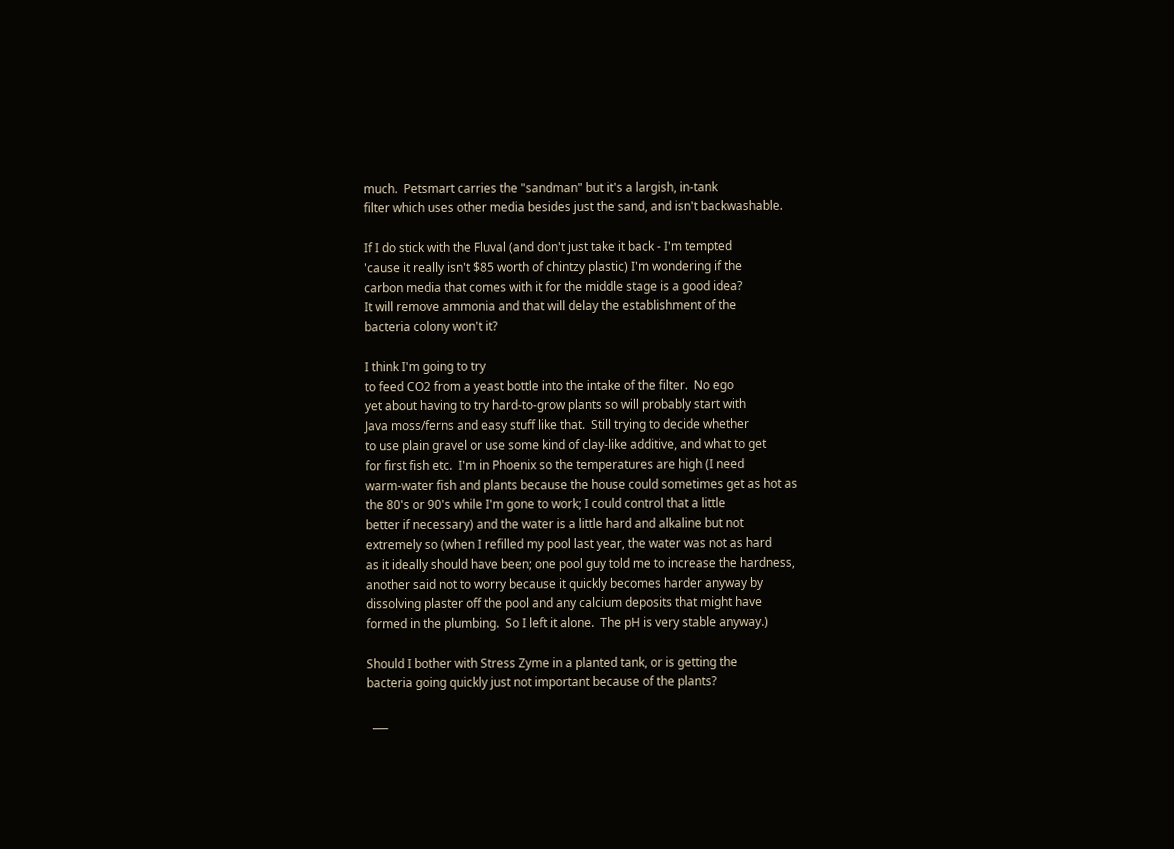much.  Petsmart carries the "sandman" but it's a largish, in-tank
filter which uses other media besides just the sand, and isn't backwashable.

If I do stick with the Fluval (and don't just take it back - I'm tempted
'cause it really isn't $85 worth of chintzy plastic) I'm wondering if the
carbon media that comes with it for the middle stage is a good idea?
It will remove ammonia and that will delay the establishment of the
bacteria colony won't it?

I think I'm going to try
to feed CO2 from a yeast bottle into the intake of the filter.  No ego
yet about having to try hard-to-grow plants so will probably start with
Java moss/ferns and easy stuff like that.  Still trying to decide whether
to use plain gravel or use some kind of clay-like additive, and what to get
for first fish etc.  I'm in Phoenix so the temperatures are high (I need
warm-water fish and plants because the house could sometimes get as hot as
the 80's or 90's while I'm gone to work; I could control that a little
better if necessary) and the water is a little hard and alkaline but not
extremely so (when I refilled my pool last year, the water was not as hard
as it ideally should have been; one pool guy told me to increase the hardness,
another said not to worry because it quickly becomes harder anyway by
dissolving plaster off the pool and any calcium deposits that might have
formed in the plumbing.  So I left it alone.  The pH is very stable anyway.)

Should I bother with Stress Zyme in a planted tank, or is getting the
bacteria going quickly just not important because of the plants?

  ___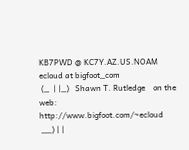KB7PWD @ KC7Y.AZ.US.NOAM   ecloud at bigfoot_com
 (_  | |_)   Shawn T. Rutledge    on the web: http://www.bigfoot.com/~ecloud
 __) | |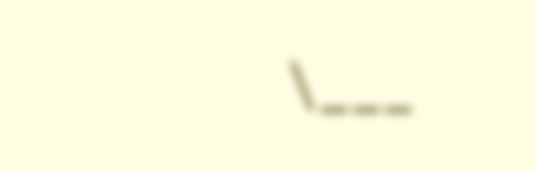\___